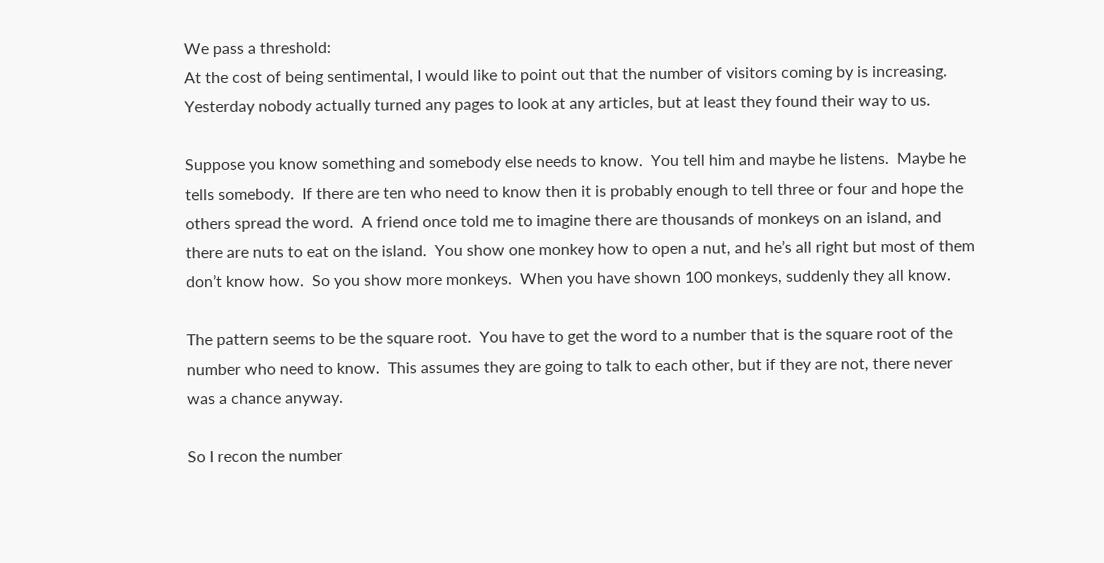We pass a threshold:
At the cost of being sentimental, I would like to point out that the number of visitors coming by is increasing.  Yesterday nobody actually turned any pages to look at any articles, but at least they found their way to us.

Suppose you know something and somebody else needs to know.  You tell him and maybe he listens.  Maybe he tells somebody.  If there are ten who need to know then it is probably enough to tell three or four and hope the others spread the word.  A friend once told me to imagine there are thousands of monkeys on an island, and there are nuts to eat on the island.  You show one monkey how to open a nut, and he’s all right but most of them don’t know how.  So you show more monkeys.  When you have shown 100 monkeys, suddenly they all know.

The pattern seems to be the square root.  You have to get the word to a number that is the square root of the number who need to know.  This assumes they are going to talk to each other, but if they are not, there never was a chance anyway.

So I recon the number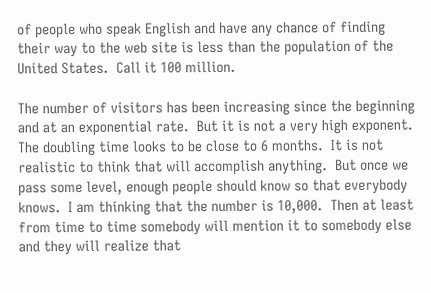of people who speak English and have any chance of finding their way to the web site is less than the population of the United States.  Call it 100 million.

The number of visitors has been increasing since the beginning and at an exponential rate.  But it is not a very high exponent.  The doubling time looks to be close to 6 months.  It is not realistic to think that will accomplish anything.  But once we pass some level, enough people should know so that everybody knows.  I am thinking that the number is 10,000.  Then at least from time to time somebody will mention it to somebody else and they will realize that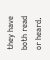they have both read or heard.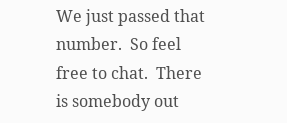We just passed that number.  So feel free to chat.  There is somebody out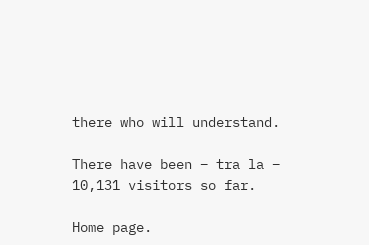there who will understand.

There have been – tra la – 10,131 visitors so far.

Home page.